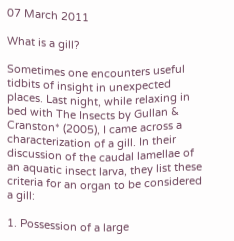07 March 2011

What is a gill?

Sometimes one encounters useful tidbits of insight in unexpected places. Last night, while relaxing in bed with The Insects by Gullan & Cranston* (2005), I came across a characterization of a gill. In their discussion of the caudal lamellae of an aquatic insect larva, they list these criteria for an organ to be considered a gill:

1. Possession of a large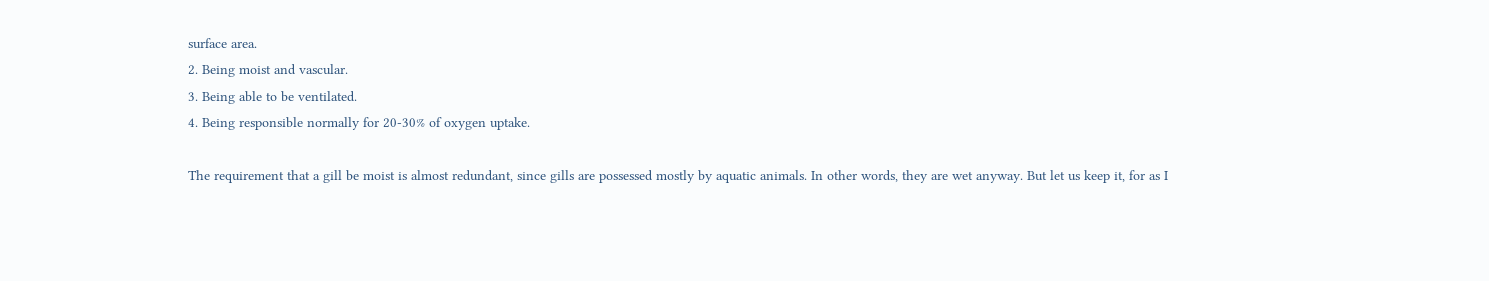surface area.
2. Being moist and vascular.
3. Being able to be ventilated.
4. Being responsible normally for 20-30% of oxygen uptake.

The requirement that a gill be moist is almost redundant, since gills are possessed mostly by aquatic animals. In other words, they are wet anyway. But let us keep it, for as I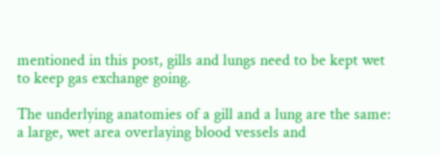mentioned in this post, gills and lungs need to be kept wet to keep gas exchange going.

The underlying anatomies of a gill and a lung are the same: a large, wet area overlaying blood vessels and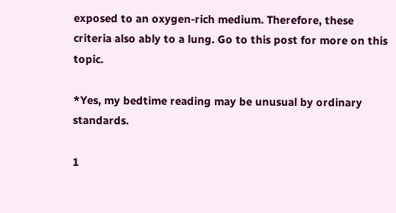exposed to an oxygen-rich medium. Therefore, these criteria also ably to a lung. Go to this post for more on this topic.

*Yes, my bedtime reading may be unusual by ordinary standards.

1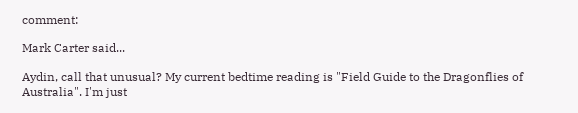comment:

Mark Carter said...

Aydin, call that unusual? My current bedtime reading is "Field Guide to the Dragonflies of Australia". I'm just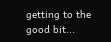getting to the good bit...